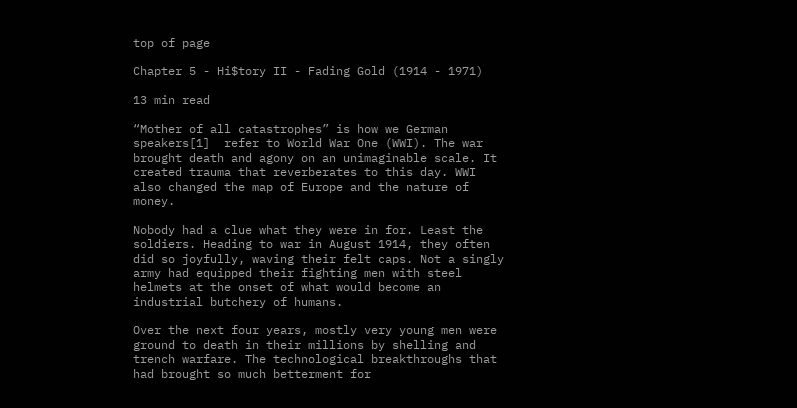top of page

Chapter 5 - Hi$tory II - Fading Gold (1914 - 1971)

13 min read

“Mother of all catastrophes” is how we German speakers[1]  refer to World War One (WWI). The war brought death and agony on an unimaginable scale. It created trauma that reverberates to this day. WWI also changed the map of Europe and the nature of money.

Nobody had a clue what they were in for. Least the soldiers. Heading to war in August 1914, they often did so joyfully, waving their felt caps. Not a singly army had equipped their fighting men with steel helmets at the onset of what would become an industrial butchery of humans.

Over the next four years, mostly very young men were ground to death in their millions by shelling and trench warfare. The technological breakthroughs that had brought so much betterment for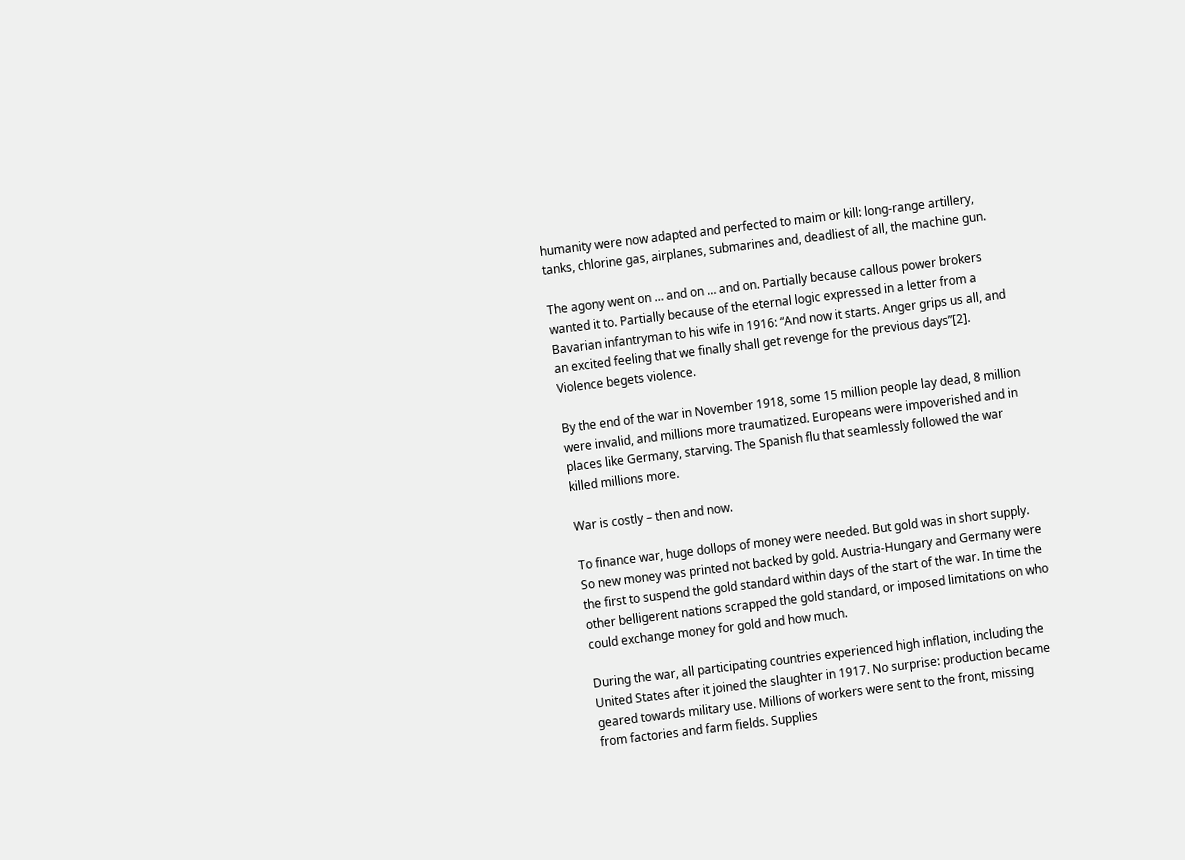humanity were now adapted and perfected to maim or kill: long-range artillery, tanks, chlorine gas, airplanes, submarines and, deadliest of all, the machine gun.

The agony went on … and on … and on. Partially because callous power brokers wanted it to. Partially because of the eternal logic expressed in a letter from a Bavarian infantryman to his wife in 1916: “And now it starts. Anger grips us all, and an excited feeling that we finally shall get revenge for the previous days”[2]. Violence begets violence.

By the end of the war in November 1918, some 15 million people lay dead, 8 million were invalid, and millions more traumatized. Europeans were impoverished and in places like Germany, starving. The Spanish flu that seamlessly followed the war killed millions more.

War is costly – then and now.

To finance war, huge dollops of money were needed. But gold was in short supply. So new money was printed not backed by gold. Austria-Hungary and Germany were the first to suspend the gold standard within days of the start of the war. In time the other belligerent nations scrapped the gold standard, or imposed limitations on who could exchange money for gold and how much.

During the war, all participating countries experienced high inflation, including the United States after it joined the slaughter in 1917. No surprise: production became geared towards military use. Millions of workers were sent to the front, missing from factories and farm fields. Supplies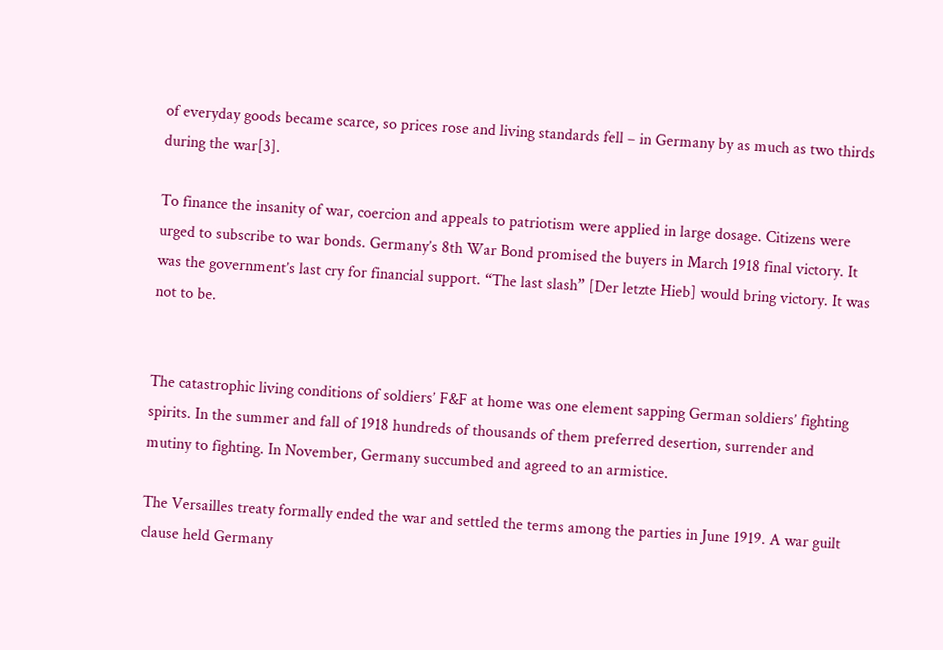of everyday goods became scarce, so prices rose and living standards fell – in Germany by as much as two thirds during the war[3].

To finance the insanity of war, coercion and appeals to patriotism were applied in large dosage. Citizens were urged to subscribe to war bonds. Germany’s 8th War Bond promised the buyers in March 1918 final victory. It was the government’s last cry for financial support. “The last slash” [Der letzte Hieb] would bring victory. It was not to be.


The catastrophic living conditions of soldiers’ F&F at home was one element sapping German soldiers’ fighting spirits. In the summer and fall of 1918 hundreds of thousands of them preferred desertion, surrender and mutiny to fighting. In November, Germany succumbed and agreed to an armistice.

The Versailles treaty formally ended the war and settled the terms among the parties in June 1919. A war guilt clause held Germany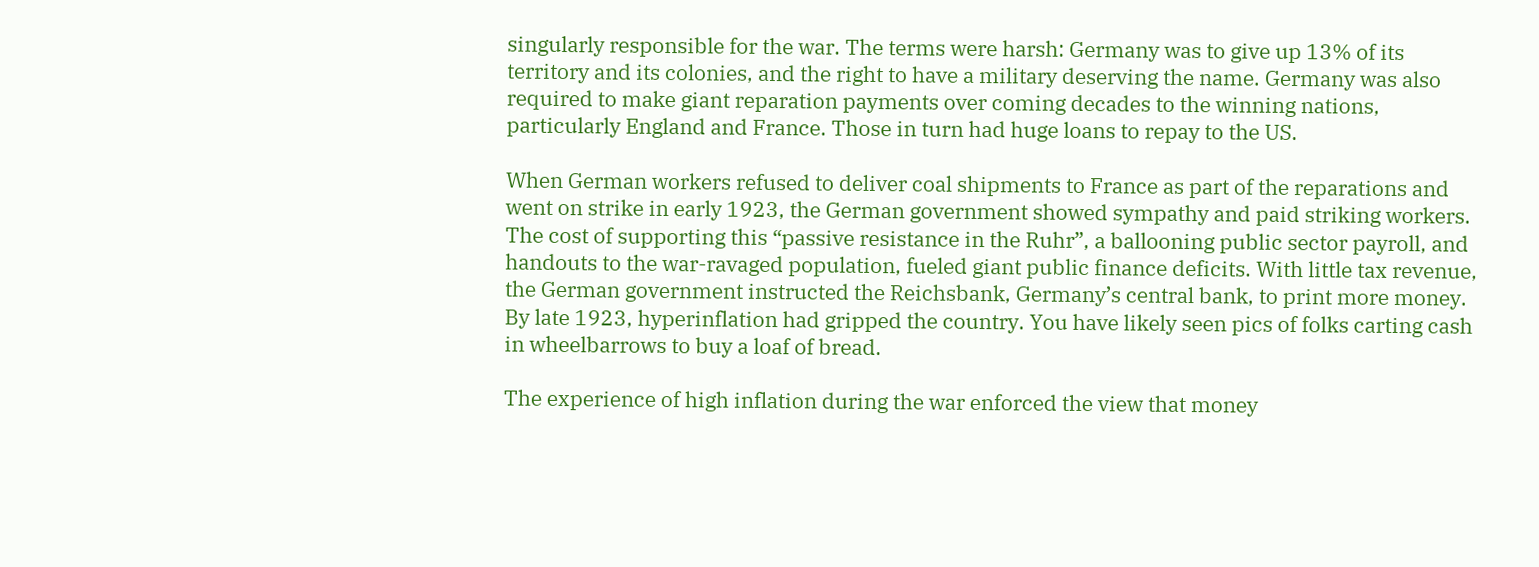singularly responsible for the war. The terms were harsh: Germany was to give up 13% of its territory and its colonies, and the right to have a military deserving the name. Germany was also required to make giant reparation payments over coming decades to the winning nations, particularly England and France. Those in turn had huge loans to repay to the US.

When German workers refused to deliver coal shipments to France as part of the reparations and went on strike in early 1923, the German government showed sympathy and paid striking workers. The cost of supporting this “passive resistance in the Ruhr”, a ballooning public sector payroll, and handouts to the war-ravaged population, fueled giant public finance deficits. With little tax revenue, the German government instructed the Reichsbank, Germany’s central bank, to print more money. By late 1923, hyperinflation had gripped the country. You have likely seen pics of folks carting cash in wheelbarrows to buy a loaf of bread.

The experience of high inflation during the war enforced the view that money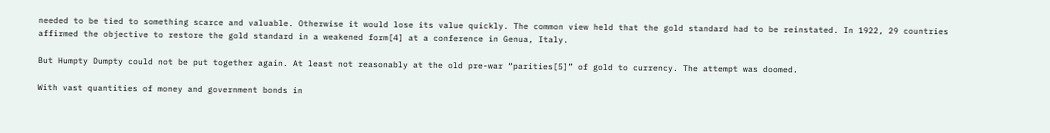needed to be tied to something scarce and valuable. Otherwise it would lose its value quickly. The common view held that the gold standard had to be reinstated. In 1922, 29 countries affirmed the objective to restore the gold standard in a weakened form[4] at a conference in Genua, Italy.

But Humpty Dumpty could not be put together again. At least not reasonably at the old pre-war “parities[5]” of gold to currency. The attempt was doomed.

With vast quantities of money and government bonds in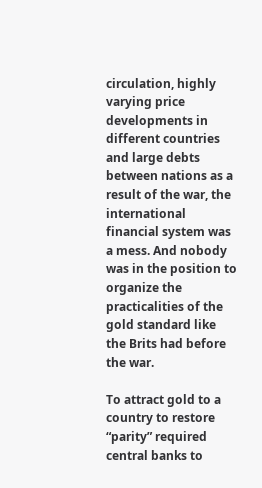circulation, highly varying price developments in different countries and large debts between nations as a result of the war, the international financial system was a mess. And nobody was in the position to organize the practicalities of the gold standard like the Brits had before the war.

To attract gold to a country to restore “parity” required central banks to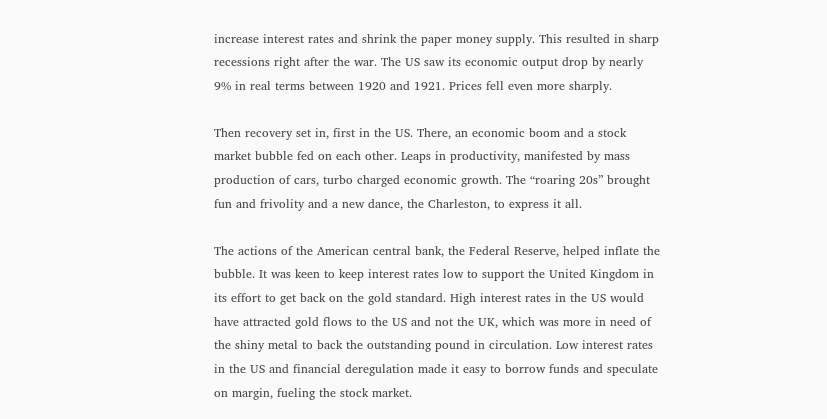increase interest rates and shrink the paper money supply. This resulted in sharp recessions right after the war. The US saw its economic output drop by nearly 9% in real terms between 1920 and 1921. Prices fell even more sharply.

Then recovery set in, first in the US. There, an economic boom and a stock market bubble fed on each other. Leaps in productivity, manifested by mass production of cars, turbo charged economic growth. The “roaring 20s” brought fun and frivolity and a new dance, the Charleston, to express it all.

The actions of the American central bank, the Federal Reserve, helped inflate the bubble. It was keen to keep interest rates low to support the United Kingdom in its effort to get back on the gold standard. High interest rates in the US would have attracted gold flows to the US and not the UK, which was more in need of the shiny metal to back the outstanding pound in circulation. Low interest rates in the US and financial deregulation made it easy to borrow funds and speculate on margin, fueling the stock market.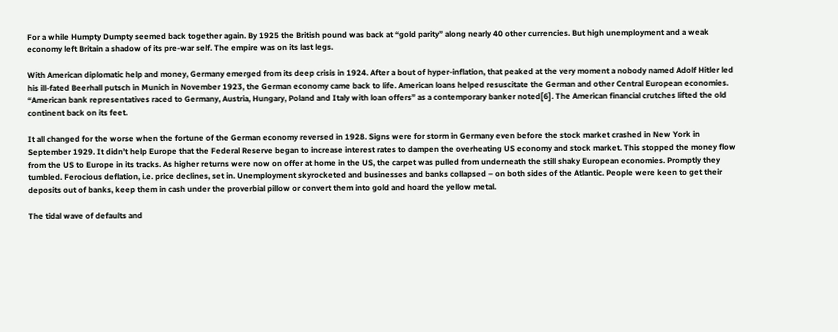For a while Humpty Dumpty seemed back together again. By 1925 the British pound was back at “gold parity” along nearly 40 other currencies. But high unemployment and a weak economy left Britain a shadow of its pre-war self. The empire was on its last legs.

With American diplomatic help and money, Germany emerged from its deep crisis in 1924. After a bout of hyper-inflation, that peaked at the very moment a nobody named Adolf Hitler led his ill-fated Beerhall putsch in Munich in November 1923, the German economy came back to life. American loans helped resuscitate the German and other Central European economies. “American bank representatives raced to Germany, Austria, Hungary, Poland and Italy with loan offers” as a contemporary banker noted[6]. The American financial crutches lifted the old continent back on its feet.

It all changed for the worse when the fortune of the German economy reversed in 1928. Signs were for storm in Germany even before the stock market crashed in New York in September 1929. It didn’t help Europe that the Federal Reserve began to increase interest rates to dampen the overheating US economy and stock market. This stopped the money flow from the US to Europe in its tracks. As higher returns were now on offer at home in the US, the carpet was pulled from underneath the still shaky European economies. Promptly they tumbled. Ferocious deflation, i.e. price declines, set in. Unemployment skyrocketed and businesses and banks collapsed – on both sides of the Atlantic. People were keen to get their deposits out of banks, keep them in cash under the proverbial pillow or convert them into gold and hoard the yellow metal.

The tidal wave of defaults and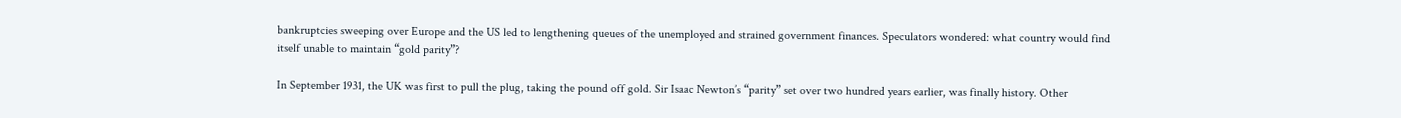bankruptcies sweeping over Europe and the US led to lengthening queues of the unemployed and strained government finances. Speculators wondered: what country would find itself unable to maintain “gold parity”?

In September 1931, the UK was first to pull the plug, taking the pound off gold. Sir Isaac Newton’s “parity” set over two hundred years earlier, was finally history. Other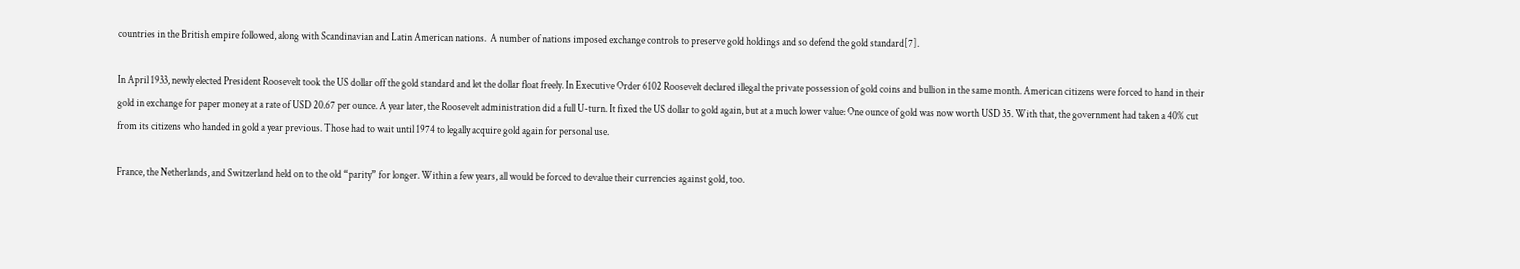countries in the British empire followed, along with Scandinavian and Latin American nations.  A number of nations imposed exchange controls to preserve gold holdings and so defend the gold standard[7].

In April 1933, newly elected President Roosevelt took the US dollar off the gold standard and let the dollar float freely. In Executive Order 6102 Roosevelt declared illegal the private possession of gold coins and bullion in the same month. American citizens were forced to hand in their gold in exchange for paper money at a rate of USD 20.67 per ounce. A year later, the Roosevelt administration did a full U-turn. It fixed the US dollar to gold again, but at a much lower value: One ounce of gold was now worth USD 35. With that, the government had taken a 40% cut from its citizens who handed in gold a year previous. Those had to wait until 1974 to legally acquire gold again for personal use.

France, the Netherlands, and Switzerland held on to the old “parity” for longer. Within a few years, all would be forced to devalue their currencies against gold, too.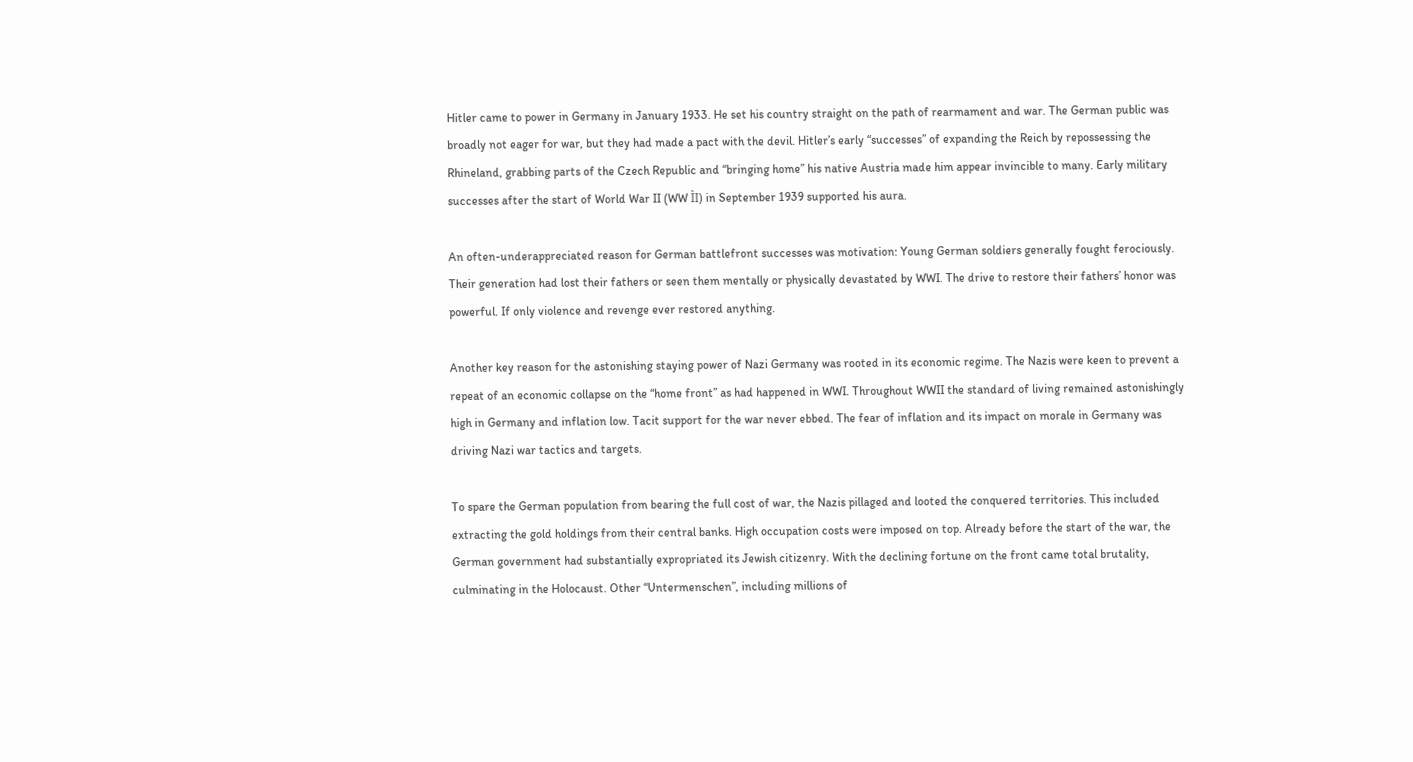Hitler came to power in Germany in January 1933. He set his country straight on the path of rearmament and war. The German public was broadly not eager for war, but they had made a pact with the devil. Hitler’s early “successes” of expanding the Reich by repossessing the Rhineland, grabbing parts of the Czech Republic and “bringing home” his native Austria made him appear invincible to many. Early military successes after the start of World War II (WW ÌI) in September 1939 supported his aura.

An often-underappreciated reason for German battlefront successes was motivation: Young German soldiers generally fought ferociously. Their generation had lost their fathers or seen them mentally or physically devastated by WWI. The drive to restore their fathers’ honor was powerful. If only violence and revenge ever restored anything.

Another key reason for the astonishing staying power of Nazi Germany was rooted in its economic regime. The Nazis were keen to prevent a repeat of an economic collapse on the “home front” as had happened in WWI. Throughout WWII the standard of living remained astonishingly high in Germany and inflation low. Tacit support for the war never ebbed. The fear of inflation and its impact on morale in Germany was driving Nazi war tactics and targets.

To spare the German population from bearing the full cost of war, the Nazis pillaged and looted the conquered territories. This included extracting the gold holdings from their central banks. High occupation costs were imposed on top. Already before the start of the war, the German government had substantially expropriated its Jewish citizenry. With the declining fortune on the front came total brutality, culminating in the Holocaust. Other “Untermenschen”, including millions of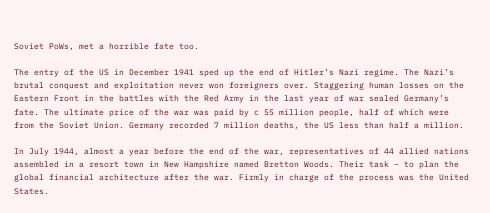Soviet PoWs, met a horrible fate too.

The entry of the US in December 1941 sped up the end of Hitler’s Nazi regime. The Nazi’s brutal conquest and exploitation never won foreigners over. Staggering human losses on the Eastern Front in the battles with the Red Army in the last year of war sealed Germany’s fate. The ultimate price of the war was paid by c 55 million people, half of which were from the Soviet Union. Germany recorded 7 million deaths, the US less than half a million.

In July 1944, almost a year before the end of the war, representatives of 44 allied nations assembled in a resort town in New Hampshire named Bretton Woods. Their task – to plan the global financial architecture after the war. Firmly in charge of the process was the United States.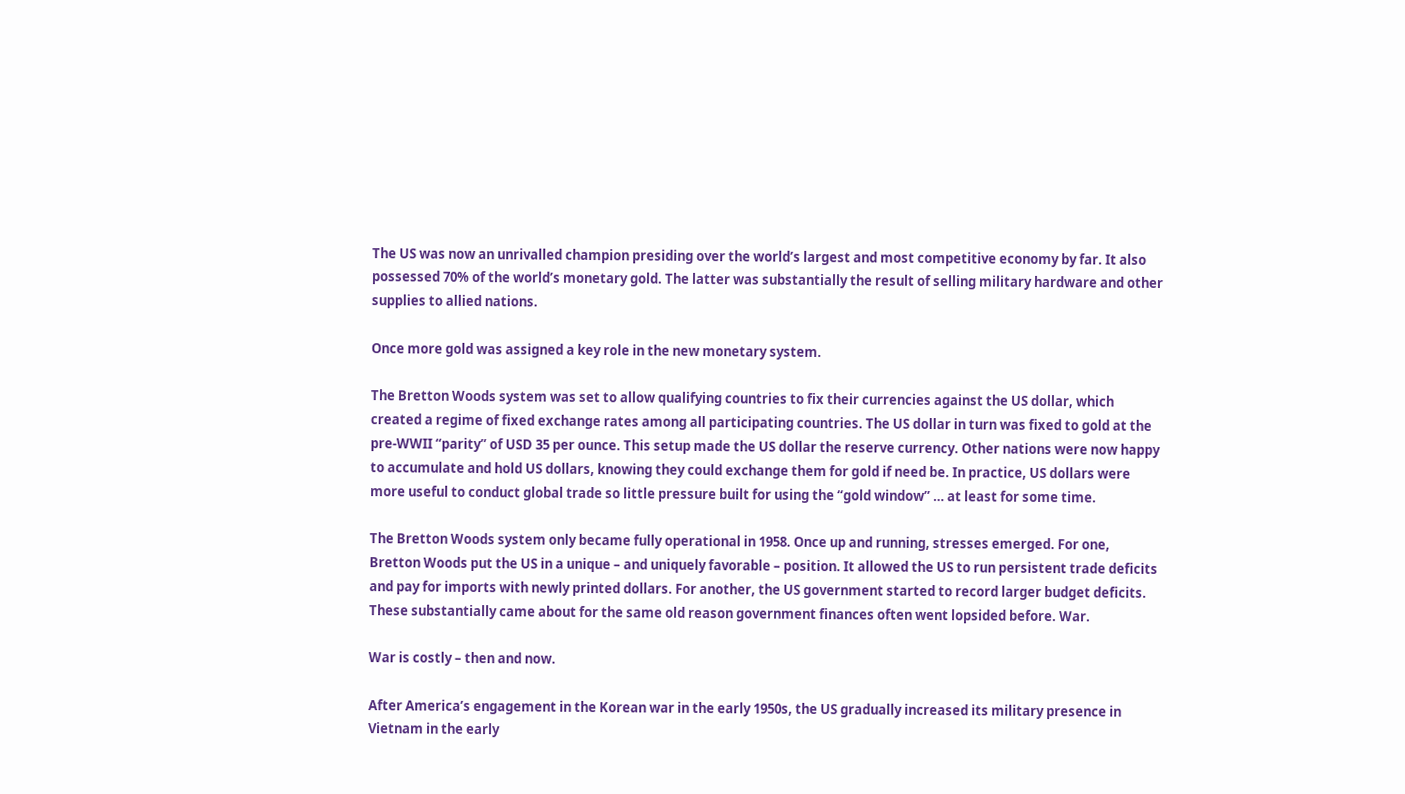The US was now an unrivalled champion presiding over the world’s largest and most competitive economy by far. It also possessed 70% of the world’s monetary gold. The latter was substantially the result of selling military hardware and other supplies to allied nations.

Once more gold was assigned a key role in the new monetary system.

The Bretton Woods system was set to allow qualifying countries to fix their currencies against the US dollar, which created a regime of fixed exchange rates among all participating countries. The US dollar in turn was fixed to gold at the pre-WWII “parity” of USD 35 per ounce. This setup made the US dollar the reserve currency. Other nations were now happy to accumulate and hold US dollars, knowing they could exchange them for gold if need be. In practice, US dollars were more useful to conduct global trade so little pressure built for using the “gold window” … at least for some time.

The Bretton Woods system only became fully operational in 1958. Once up and running, stresses emerged. For one, Bretton Woods put the US in a unique – and uniquely favorable – position. It allowed the US to run persistent trade deficits and pay for imports with newly printed dollars. For another, the US government started to record larger budget deficits. These substantially came about for the same old reason government finances often went lopsided before. War.

War is costly – then and now.

After America’s engagement in the Korean war in the early 1950s, the US gradually increased its military presence in Vietnam in the early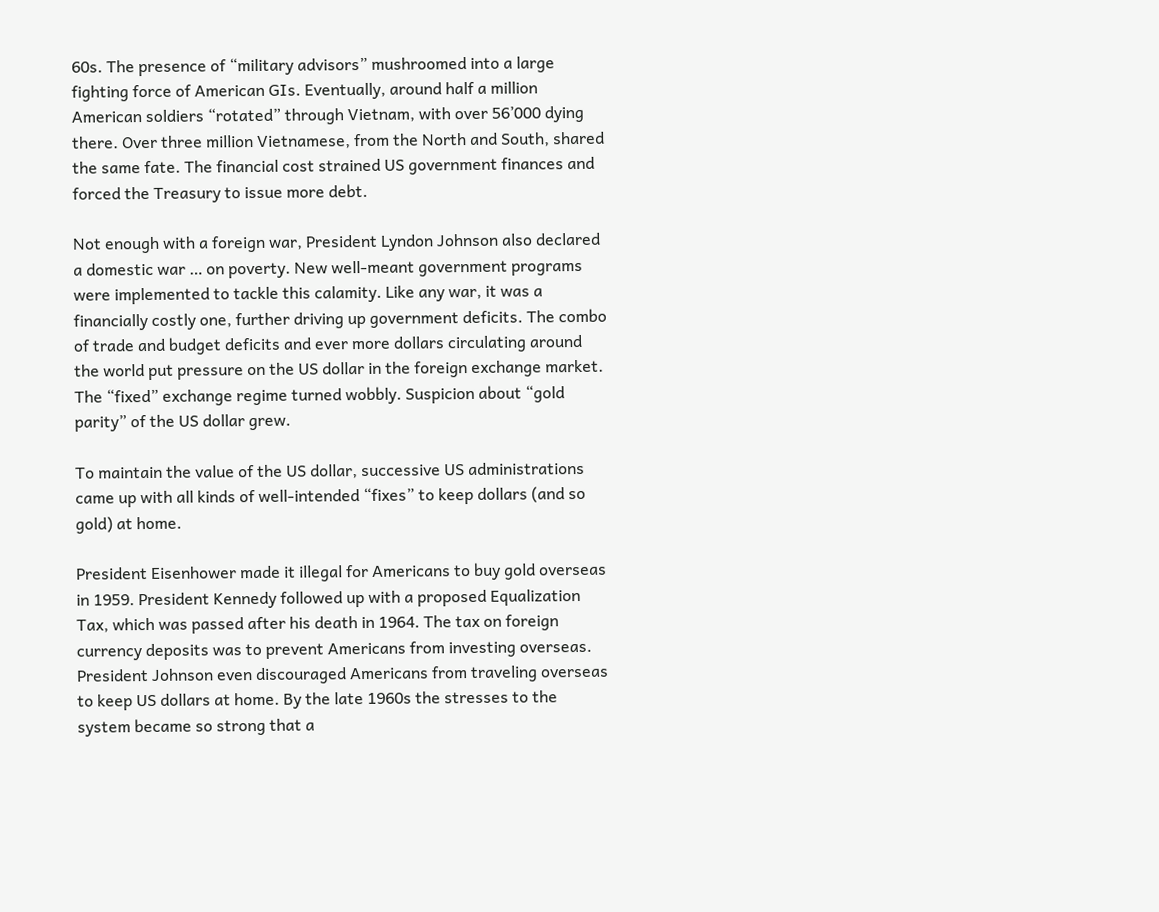60s. The presence of “military advisors” mushroomed into a large fighting force of American GIs. Eventually, around half a million American soldiers “rotated” through Vietnam, with over 56’000 dying there. Over three million Vietnamese, from the North and South, shared the same fate. The financial cost strained US government finances and forced the Treasury to issue more debt.

Not enough with a foreign war, President Lyndon Johnson also declared a domestic war … on poverty. New well-meant government programs were implemented to tackle this calamity. Like any war, it was a financially costly one, further driving up government deficits. The combo of trade and budget deficits and ever more dollars circulating around the world put pressure on the US dollar in the foreign exchange market. The “fixed” exchange regime turned wobbly. Suspicion about “gold parity” of the US dollar grew.

To maintain the value of the US dollar, successive US administrations came up with all kinds of well-intended “fixes” to keep dollars (and so gold) at home.

President Eisenhower made it illegal for Americans to buy gold overseas in 1959. President Kennedy followed up with a proposed Equalization Tax, which was passed after his death in 1964. The tax on foreign currency deposits was to prevent Americans from investing overseas. President Johnson even discouraged Americans from traveling overseas to keep US dollars at home. By the late 1960s the stresses to the system became so strong that a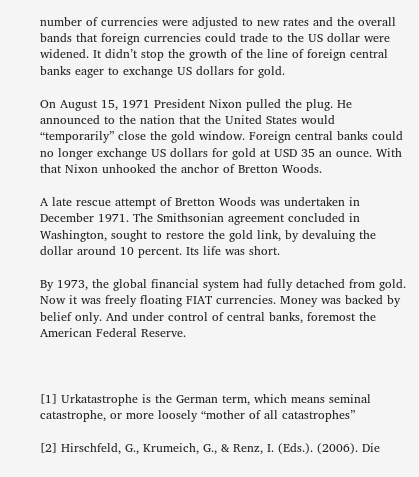number of currencies were adjusted to new rates and the overall bands that foreign currencies could trade to the US dollar were widened. It didn’t stop the growth of the line of foreign central banks eager to exchange US dollars for gold.

On August 15, 1971 President Nixon pulled the plug. He announced to the nation that the United States would “temporarily” close the gold window. Foreign central banks could no longer exchange US dollars for gold at USD 35 an ounce. With that Nixon unhooked the anchor of Bretton Woods.

A late rescue attempt of Bretton Woods was undertaken in December 1971. The Smithsonian agreement concluded in Washington, sought to restore the gold link, by devaluing the dollar around 10 percent. Its life was short.

By 1973, the global financial system had fully detached from gold. Now it was freely floating FIAT currencies. Money was backed by belief only. And under control of central banks, foremost the American Federal Reserve.



[1] Urkatastrophe is the German term, which means seminal catastrophe, or more loosely “mother of all catastrophes”

[2] Hirschfeld, G., Krumeich, G., & Renz, I. (Eds.). (2006). Die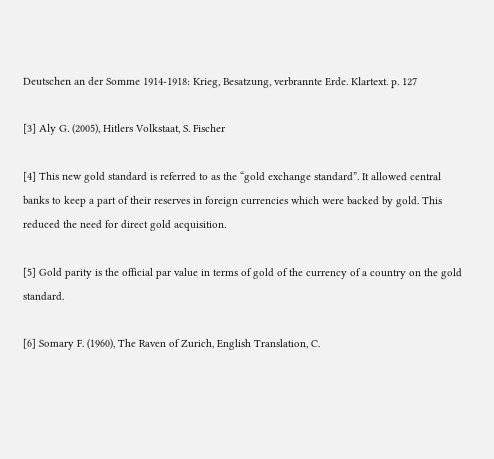Deutschen an der Somme 1914-1918: Krieg, Besatzung, verbrannte Erde. Klartext. p. 127

[3] Aly G. (2005), Hitlers Volkstaat, S. Fischer

[4] This new gold standard is referred to as the “gold exchange standard”. It allowed central banks to keep a part of their reserves in foreign currencies which were backed by gold. This reduced the need for direct gold acquisition.

[5] Gold parity is the official par value in terms of gold of the currency of a country on the gold standard.

[6] Somary F. (1960), The Raven of Zurich, English Translation, C.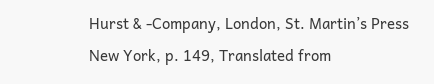Hurst & -Company, London, St. Martin’s Press New York, p. 149, Translated from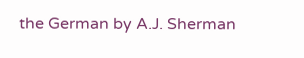the German by A.J. Sherman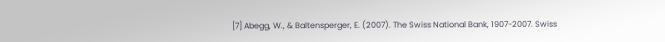[7] Abegg, W., & Baltensperger, E. (2007). The Swiss National Bank, 1907-2007. Swiss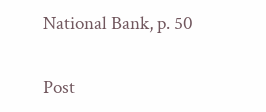National Bank, p. 50

Post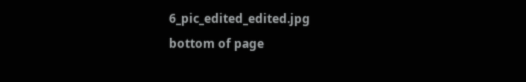6_pic_edited_edited.jpg
bottom of page